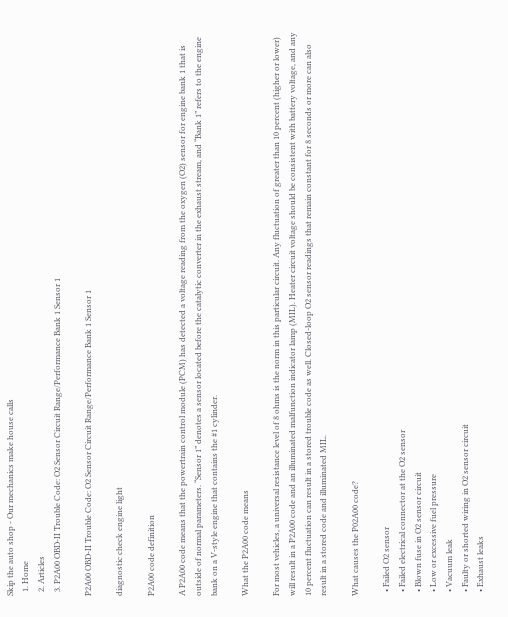Skip the auto shop - Our mechanics make house calls
  1. Home
  2. Articles
  3. P2A00 OBD-II Trouble Code: O2 Sensor Circuit Range/Performance Bank 1 Sensor 1

P2A00 OBD-II Trouble Code: O2 Sensor Circuit Range/Performance Bank 1 Sensor 1

diagnostic check engine light

P2A00 code definition

A P2A00 code means that the powertrain control module (PCM) has detected a voltage reading from the oxygen (O2) sensor for engine bank 1 that is outside of normal parameters. “Sensor 1” denotes a sensor located before the catalytic converter in the exhaust stream, and “Bank 1” refers to the engine bank on a V-style engine that contains the #1 cylinder.

What the P2A00 code means

For most vehicles, a universal resistance level of 8 ohms is the norm in this particular circuit. Any fluctuation of greater than 10 percent (higher or lower) will result in a P2A00 code and an illuminated malfunction indicator lamp (MIL). Heater circuit voltage should be consistent with battery voltage, and any 10 percent fluctuation can result in a stored trouble code as well. Closed-loop O2 sensor readings that remain constant for 8 seconds or more can also result in a stored code and illuminated MIL.

What causes the P02A00 code?

  • Failed O2 sensor
  • Failed electrical connector at the O2 sensor
  • Blown fuse in O2 sensor circuit
  • Low or excessive fuel pressure
  • Vacuum leak
  • Faulty or shorted wiring in O2 sensor circuit
  • Exhaust leaks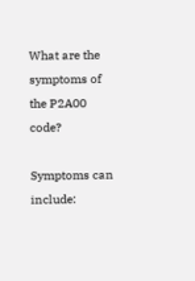What are the symptoms of the P2A00 code?

Symptoms can include: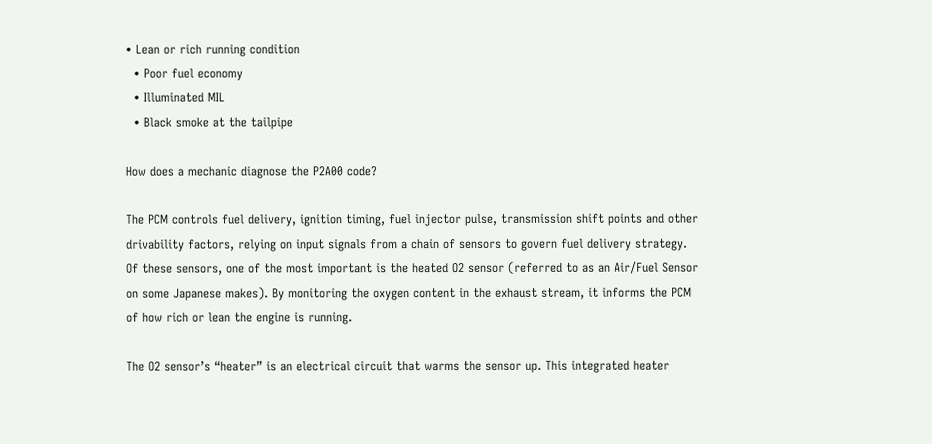• Lean or rich running condition
  • Poor fuel economy
  • Illuminated MIL
  • Black smoke at the tailpipe

How does a mechanic diagnose the P2A00 code?

The PCM controls fuel delivery, ignition timing, fuel injector pulse, transmission shift points and other drivability factors, relying on input signals from a chain of sensors to govern fuel delivery strategy. Of these sensors, one of the most important is the heated O2 sensor (referred to as an Air/Fuel Sensor on some Japanese makes). By monitoring the oxygen content in the exhaust stream, it informs the PCM of how rich or lean the engine is running.

The O2 sensor’s “heater” is an electrical circuit that warms the sensor up. This integrated heater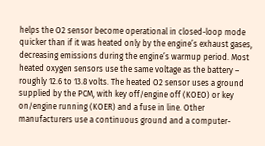helps the O2 sensor become operational in closed-loop mode quicker than if it was heated only by the engine’s exhaust gases, decreasing emissions during the engine’s warmup period. Most heated oxygen sensors use the same voltage as the battery – roughly 12.6 to 13.8 volts. The heated O2 sensor uses a ground supplied by the PCM, with key off/engine off (KOEO) or key on/engine running (KOER) and a fuse in line. Other manufacturers use a continuous ground and a computer-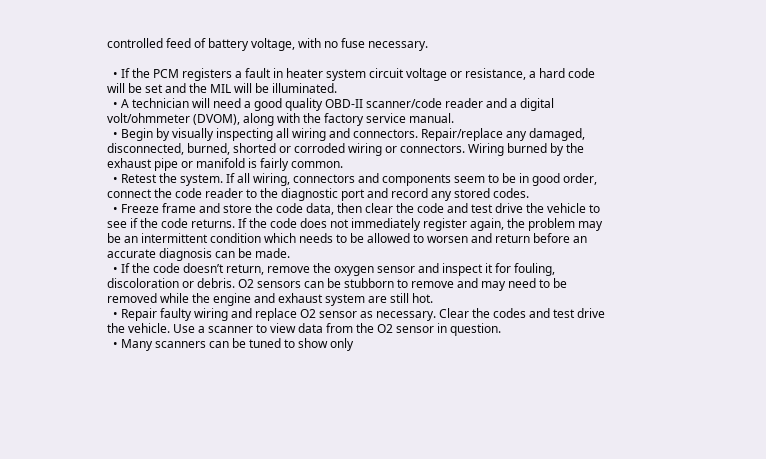controlled feed of battery voltage, with no fuse necessary.

  • If the PCM registers a fault in heater system circuit voltage or resistance, a hard code will be set and the MIL will be illuminated.
  • A technician will need a good quality OBD-II scanner/code reader and a digital volt/ohmmeter (DVOM), along with the factory service manual.
  • Begin by visually inspecting all wiring and connectors. Repair/replace any damaged, disconnected, burned, shorted or corroded wiring or connectors. Wiring burned by the exhaust pipe or manifold is fairly common.
  • Retest the system. If all wiring, connectors and components seem to be in good order, connect the code reader to the diagnostic port and record any stored codes.
  • Freeze frame and store the code data, then clear the code and test drive the vehicle to see if the code returns. If the code does not immediately register again, the problem may be an intermittent condition which needs to be allowed to worsen and return before an accurate diagnosis can be made.
  • If the code doesn’t return, remove the oxygen sensor and inspect it for fouling, discoloration or debris. O2 sensors can be stubborn to remove and may need to be removed while the engine and exhaust system are still hot.
  • Repair faulty wiring and replace O2 sensor as necessary. Clear the codes and test drive the vehicle. Use a scanner to view data from the O2 sensor in question.
  • Many scanners can be tuned to show only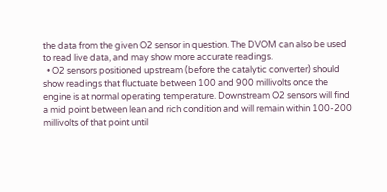the data from the given O2 sensor in question. The DVOM can also be used to read live data, and may show more accurate readings.
  • O2 sensors positioned upstream (before the catalytic converter) should show readings that fluctuate between 100 and 900 millivolts once the engine is at normal operating temperature. Downstream O2 sensors will find a mid point between lean and rich condition and will remain within 100-200 millivolts of that point until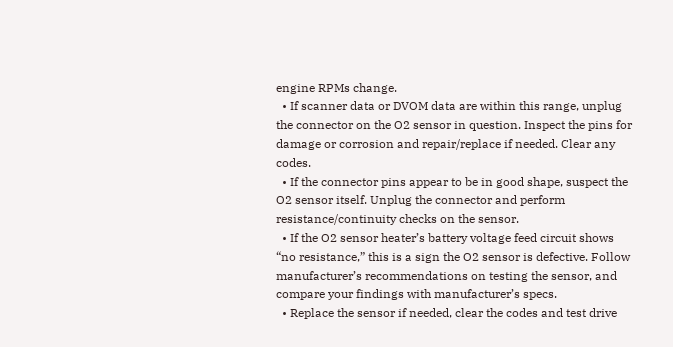engine RPMs change.
  • If scanner data or DVOM data are within this range, unplug the connector on the O2 sensor in question. Inspect the pins for damage or corrosion and repair/replace if needed. Clear any codes.
  • If the connector pins appear to be in good shape, suspect the O2 sensor itself. Unplug the connector and perform resistance/continuity checks on the sensor.
  • If the O2 sensor heater’s battery voltage feed circuit shows “no resistance,” this is a sign the O2 sensor is defective. Follow manufacturer’s recommendations on testing the sensor, and compare your findings with manufacturer’s specs.
  • Replace the sensor if needed, clear the codes and test drive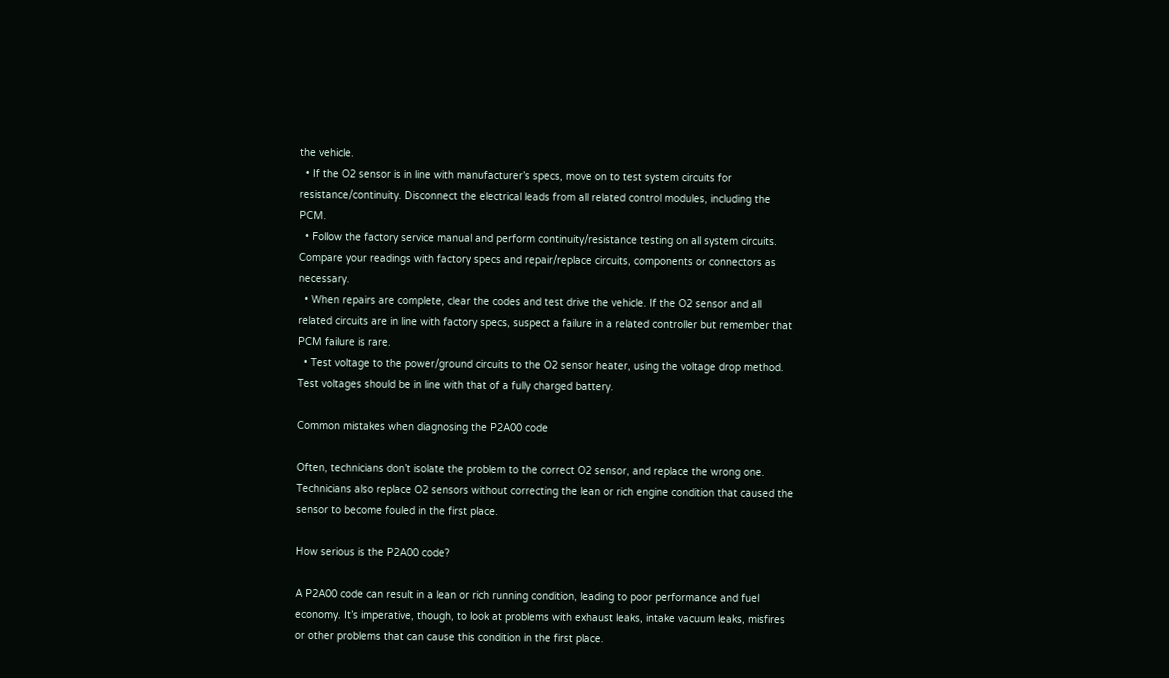the vehicle.
  • If the O2 sensor is in line with manufacturer’s specs, move on to test system circuits for resistance/continuity. Disconnect the electrical leads from all related control modules, including the PCM.
  • Follow the factory service manual and perform continuity/resistance testing on all system circuits. Compare your readings with factory specs and repair/replace circuits, components or connectors as necessary.
  • When repairs are complete, clear the codes and test drive the vehicle. If the O2 sensor and all related circuits are in line with factory specs, suspect a failure in a related controller but remember that PCM failure is rare.
  • Test voltage to the power/ground circuits to the O2 sensor heater, using the voltage drop method. Test voltages should be in line with that of a fully charged battery.

Common mistakes when diagnosing the P2A00 code

Often, technicians don’t isolate the problem to the correct O2 sensor, and replace the wrong one. Technicians also replace O2 sensors without correcting the lean or rich engine condition that caused the sensor to become fouled in the first place.

How serious is the P2A00 code?

A P2A00 code can result in a lean or rich running condition, leading to poor performance and fuel economy. It’s imperative, though, to look at problems with exhaust leaks, intake vacuum leaks, misfires or other problems that can cause this condition in the first place.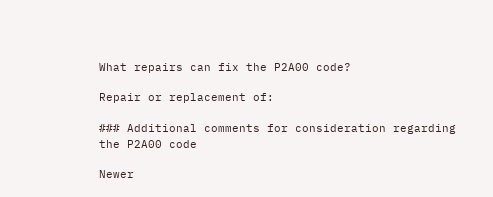What repairs can fix the P2A00 code?

Repair or replacement of:

### Additional comments for consideration regarding the P2A00 code

Newer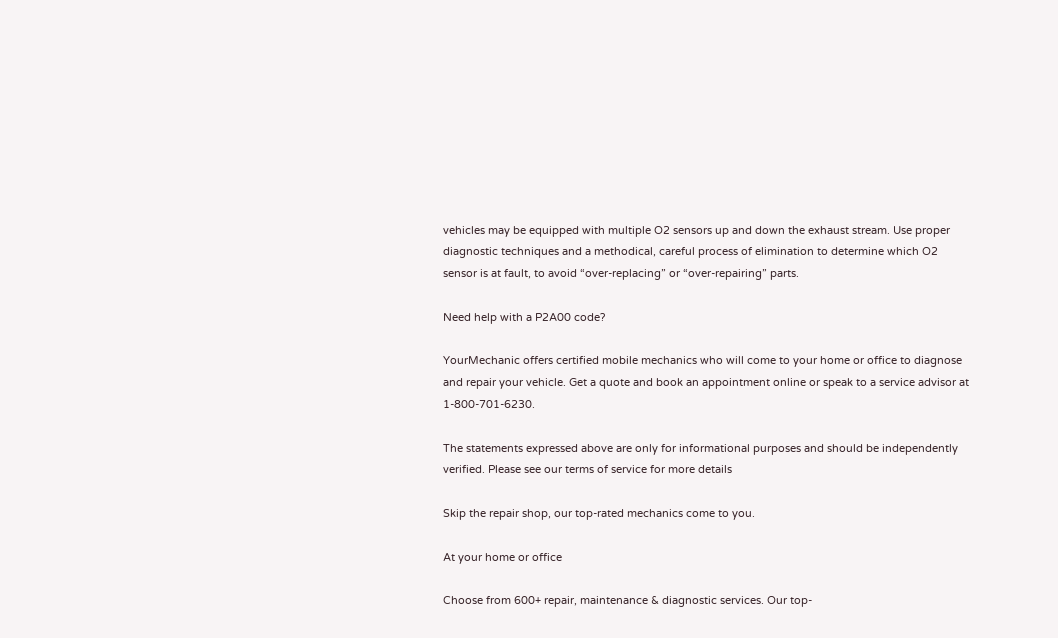vehicles may be equipped with multiple O2 sensors up and down the exhaust stream. Use proper diagnostic techniques and a methodical, careful process of elimination to determine which O2 sensor is at fault, to avoid “over-replacing” or “over-repairing” parts.

Need help with a P2A00 code?

YourMechanic offers certified mobile mechanics who will come to your home or office to diagnose and repair your vehicle. Get a quote and book an appointment online or speak to a service advisor at 1-800-701-6230.

The statements expressed above are only for informational purposes and should be independently verified. Please see our terms of service for more details

Skip the repair shop, our top-rated mechanics come to you.

At your home or office

Choose from 600+ repair, maintenance & diagnostic services. Our top-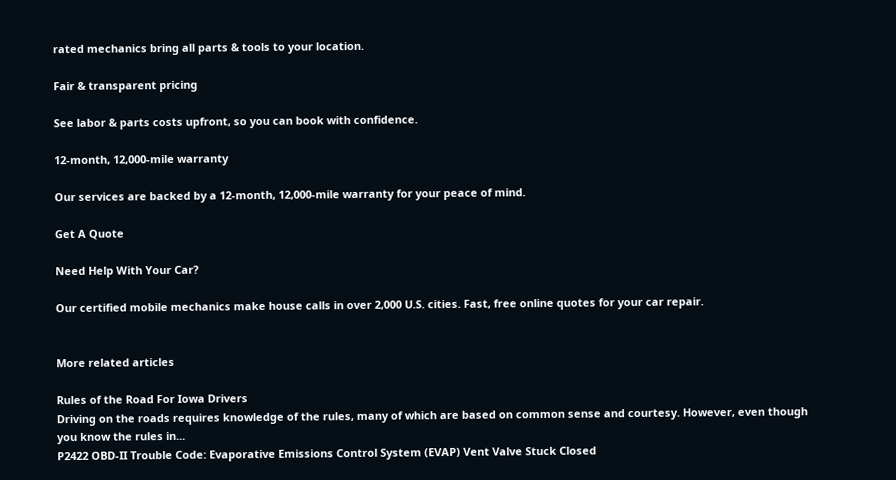rated mechanics bring all parts & tools to your location.

Fair & transparent pricing

See labor & parts costs upfront, so you can book with confidence.

12-month, 12,000-mile warranty

Our services are backed by a 12-month, 12,000-mile warranty for your peace of mind.

Get A Quote

Need Help With Your Car?

Our certified mobile mechanics make house calls in over 2,000 U.S. cities. Fast, free online quotes for your car repair.


More related articles

Rules of the Road For Iowa Drivers
Driving on the roads requires knowledge of the rules, many of which are based on common sense and courtesy. However, even though you know the rules in...
P2422 OBD-II Trouble Code: Evaporative Emissions Control System (EVAP) Vent Valve Stuck Closed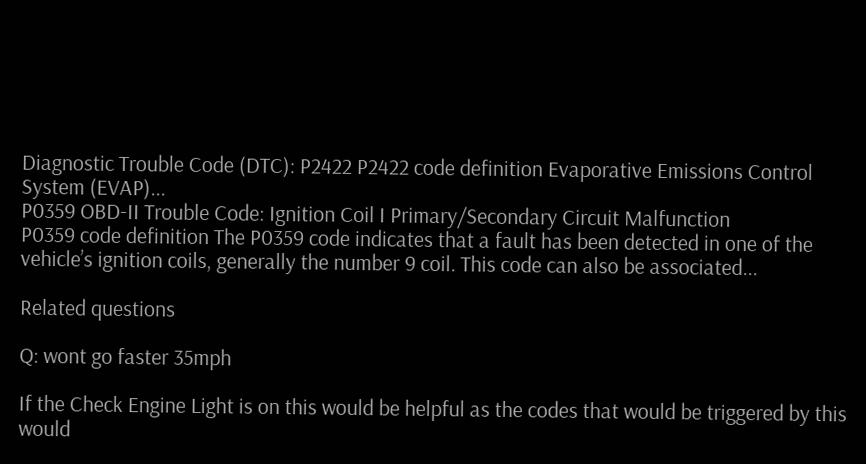Diagnostic Trouble Code (DTC): P2422 P2422 code definition Evaporative Emissions Control System (EVAP)...
P0359 OBD-II Trouble Code: Ignition Coil I Primary/Secondary Circuit Malfunction
P0359 code definition The P0359 code indicates that a fault has been detected in one of the vehicle’s ignition coils, generally the number 9 coil. This code can also be associated...

Related questions

Q: wont go faster 35mph

If the Check Engine Light is on this would be helpful as the codes that would be triggered by this would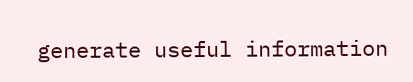generate useful information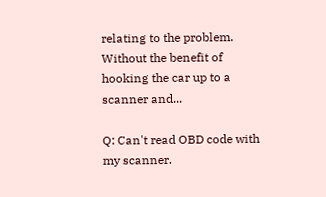relating to the problem. Without the benefit of hooking the car up to a scanner and...

Q: Can't read OBD code with my scanner.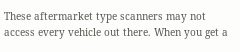These aftermarket type scanners may not access every vehicle out there. When you get a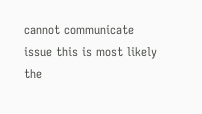cannot communicate issue this is most likely the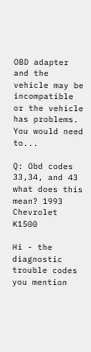OBD adapter and the vehicle may be incompatible or the vehicle has problems. You would need to...

Q: Obd codes 33,34, and 43 what does this mean? 1993 Chevrolet K1500

Hi - the diagnostic trouble codes you mention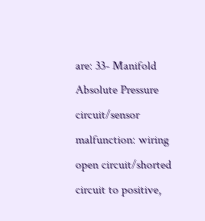are: 33- Manifold Absolute Pressure circuit/sensor malfunction: wiring open circuit/shorted circuit to positive,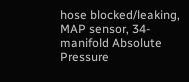hose blocked/leaking, MAP sensor, 34- manifold Absolute Pressure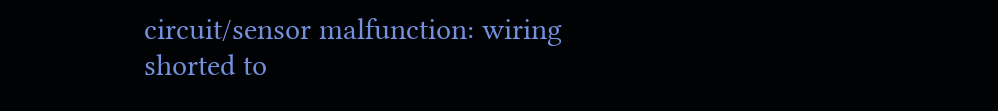circuit/sensor malfunction: wiring shorted to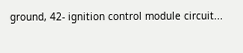ground, 42- ignition control module circuit...